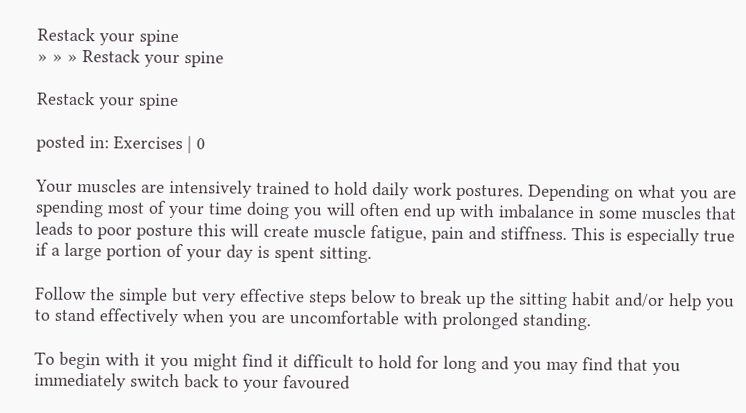Restack your spine
» » » Restack your spine

Restack your spine

posted in: Exercises | 0

Your muscles are intensively trained to hold daily work postures. Depending on what you are spending most of your time doing you will often end up with imbalance in some muscles that leads to poor posture this will create muscle fatigue, pain and stiffness. This is especially true if a large portion of your day is spent sitting.

Follow the simple but very effective steps below to break up the sitting habit and/or help you to stand effectively when you are uncomfortable with prolonged standing.

To begin with it you might find it difficult to hold for long and you may find that you immediately switch back to your favoured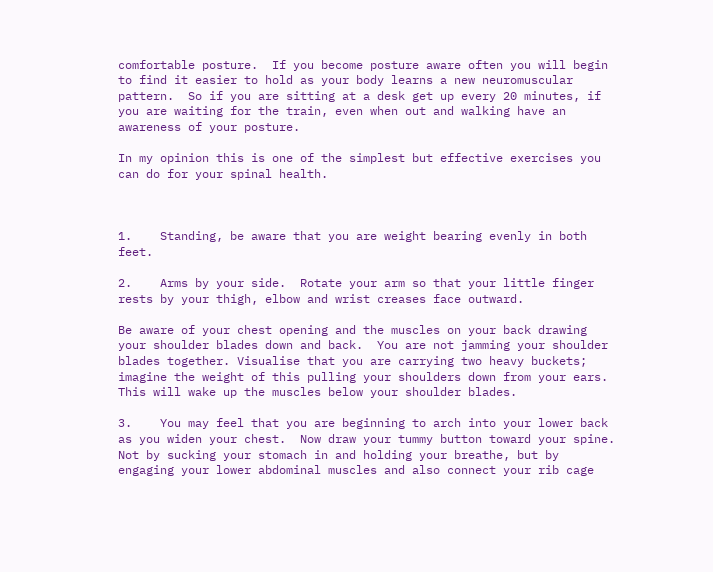comfortable posture.  If you become posture aware often you will begin to find it easier to hold as your body learns a new neuromuscular pattern.  So if you are sitting at a desk get up every 20 minutes, if you are waiting for the train, even when out and walking have an awareness of your posture.

In my opinion this is one of the simplest but effective exercises you can do for your spinal health.



1.    Standing, be aware that you are weight bearing evenly in both feet.

2.    Arms by your side.  Rotate your arm so that your little finger rests by your thigh, elbow and wrist creases face outward.

Be aware of your chest opening and the muscles on your back drawing your shoulder blades down and back.  You are not jamming your shoulder blades together. Visualise that you are carrying two heavy buckets; imagine the weight of this pulling your shoulders down from your ears.  This will wake up the muscles below your shoulder blades.

3.    You may feel that you are beginning to arch into your lower back as you widen your chest.  Now draw your tummy button toward your spine. Not by sucking your stomach in and holding your breathe, but by engaging your lower abdominal muscles and also connect your rib cage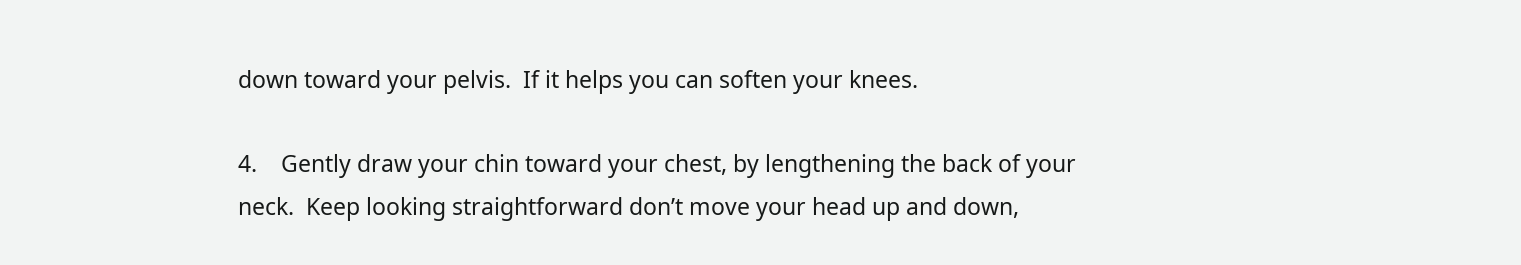down toward your pelvis.  If it helps you can soften your knees.

4.    Gently draw your chin toward your chest, by lengthening the back of your neck.  Keep looking straightforward don’t move your head up and down,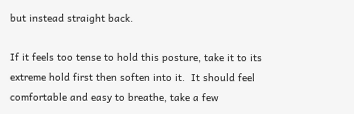but instead straight back.

If it feels too tense to hold this posture, take it to its extreme hold first then soften into it.  It should feel comfortable and easy to breathe, take a few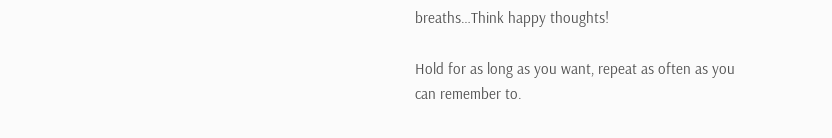breaths…Think happy thoughts!

Hold for as long as you want, repeat as often as you can remember to.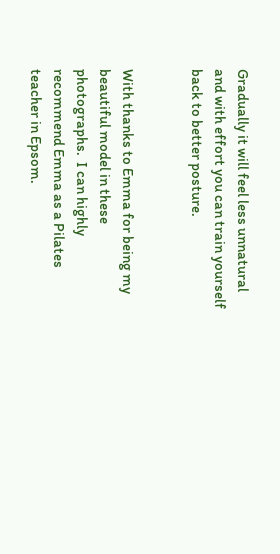Gradually it will feel less unnatural and with effort you can train yourself back to better posture.


With thanks to Emma for being my beautiful model in these photographs.  I can highly recommend Emma as a Pilates teacher in Epsom.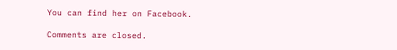You can find her on Facebook.

Comments are closed.